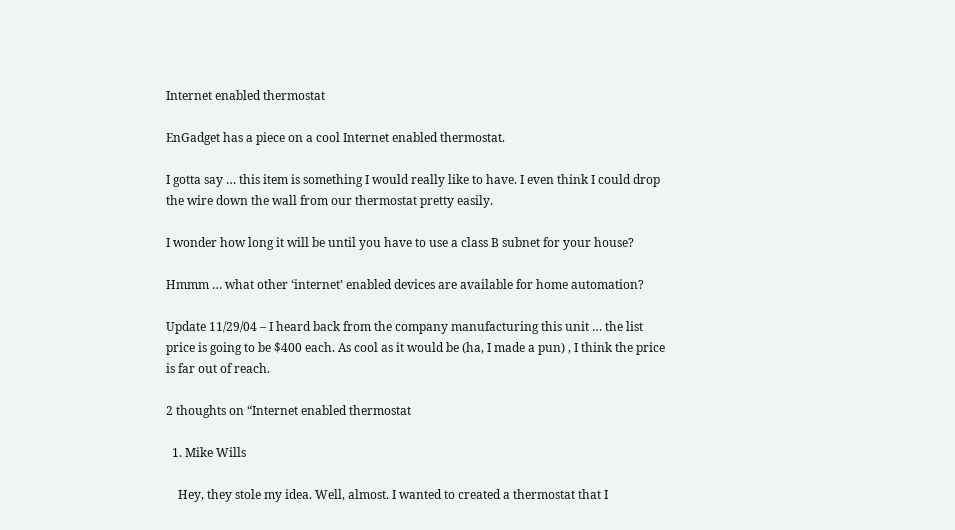Internet enabled thermostat

EnGadget has a piece on a cool Internet enabled thermostat.

I gotta say … this item is something I would really like to have. I even think I could drop the wire down the wall from our thermostat pretty easily.

I wonder how long it will be until you have to use a class B subnet for your house?

Hmmm … what other ‘internet’ enabled devices are available for home automation?

Update 11/29/04 – I heard back from the company manufacturing this unit … the list price is going to be $400 each. As cool as it would be (ha, I made a pun) , I think the price is far out of reach.

2 thoughts on “Internet enabled thermostat

  1. Mike Wills

    Hey, they stole my idea. Well, almost. I wanted to created a thermostat that I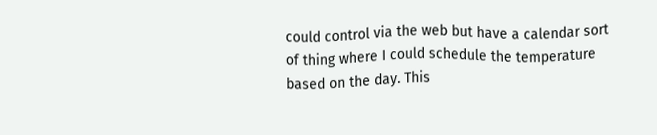could control via the web but have a calendar sort of thing where I could schedule the temperature based on the day. This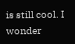is still cool. I wonder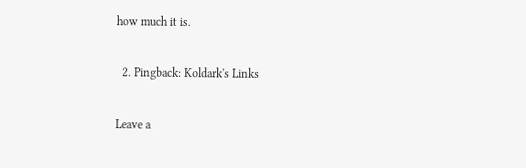how much it is.

  2. Pingback: Koldark's Links

Leave a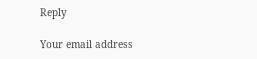Reply

Your email address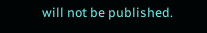will not be published.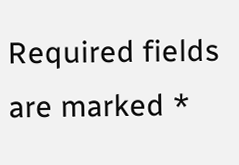Required fields are marked *